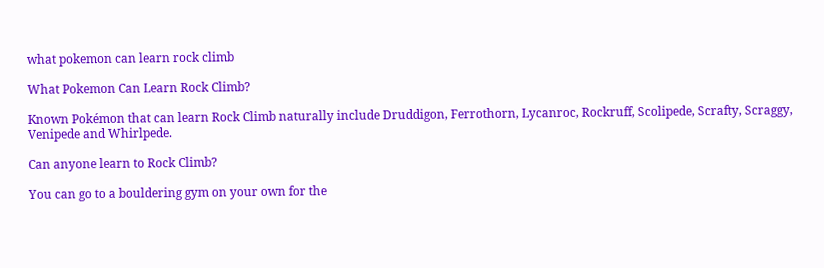what pokemon can learn rock climb

What Pokemon Can Learn Rock Climb?

Known Pokémon that can learn Rock Climb naturally include Druddigon, Ferrothorn, Lycanroc, Rockruff, Scolipede, Scrafty, Scraggy, Venipede and Whirlpede.

Can anyone learn to Rock Climb?

You can go to a bouldering gym on your own for the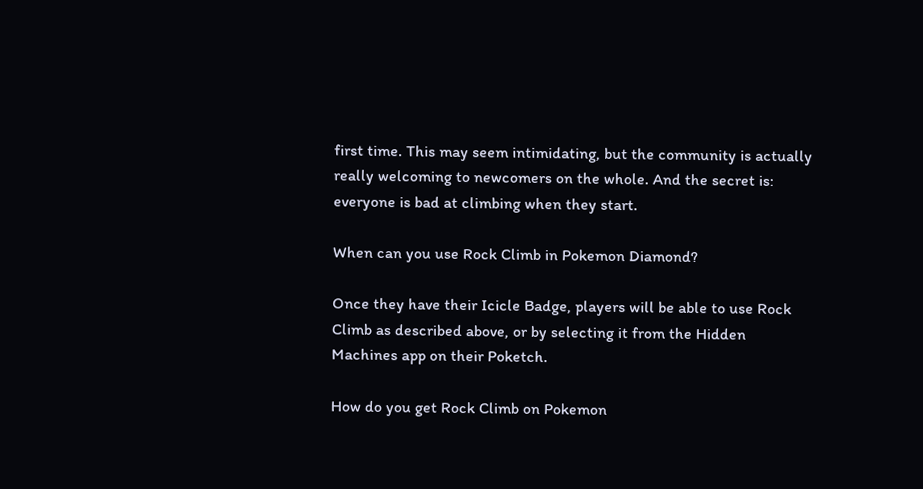first time. This may seem intimidating, but the community is actually really welcoming to newcomers on the whole. And the secret is: everyone is bad at climbing when they start.

When can you use Rock Climb in Pokemon Diamond?

Once they have their Icicle Badge, players will be able to use Rock Climb as described above, or by selecting it from the Hidden Machines app on their Poketch.

How do you get Rock Climb on Pokemon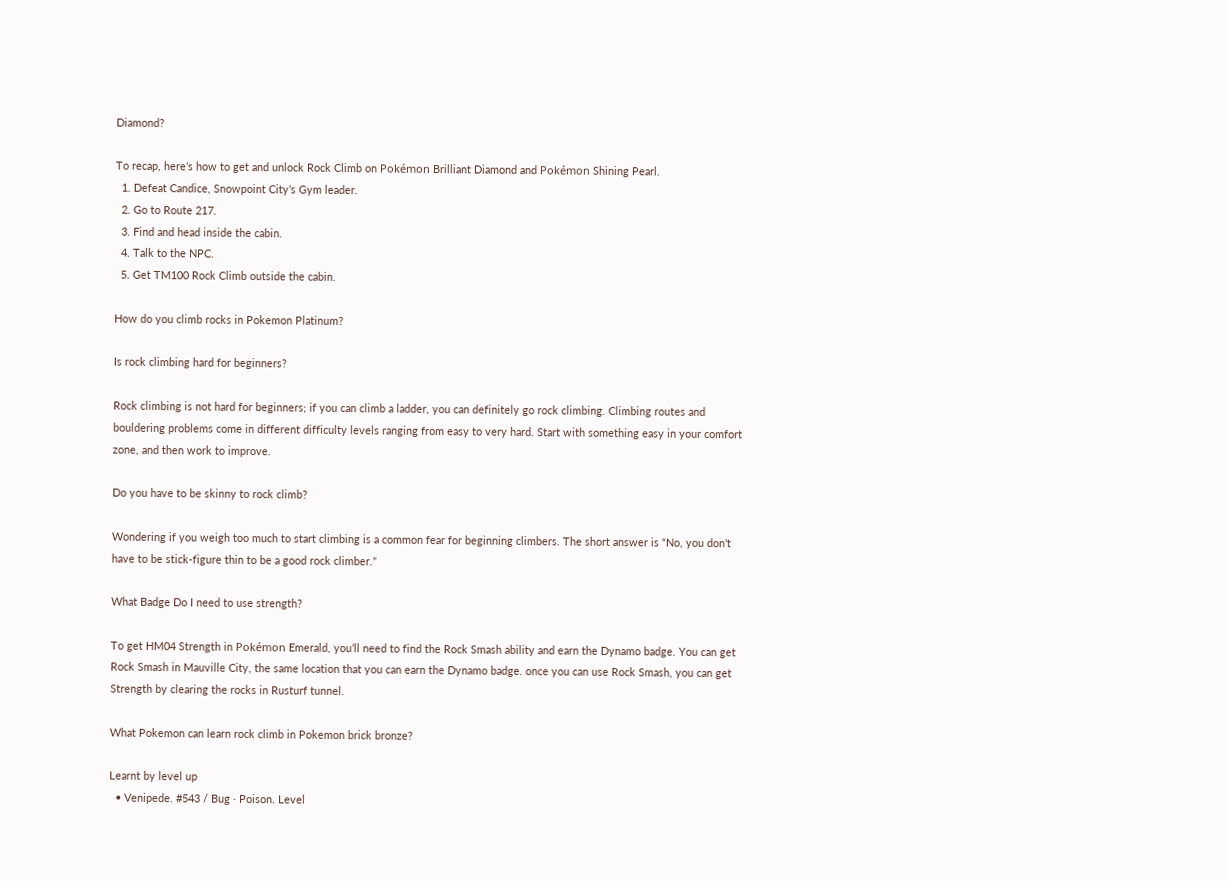Diamond?

To recap, here’s how to get and unlock Rock Climb on Pokémon Brilliant Diamond and Pokémon Shining Pearl.
  1. Defeat Candice, Snowpoint City’s Gym leader.
  2. Go to Route 217.
  3. Find and head inside the cabin.
  4. Talk to the NPC.
  5. Get TM100 Rock Climb outside the cabin.

How do you climb rocks in Pokemon Platinum?

Is rock climbing hard for beginners?

Rock climbing is not hard for beginners; if you can climb a ladder, you can definitely go rock climbing. Climbing routes and bouldering problems come in different difficulty levels ranging from easy to very hard. Start with something easy in your comfort zone, and then work to improve.

Do you have to be skinny to rock climb?

Wondering if you weigh too much to start climbing is a common fear for beginning climbers. The short answer is “No, you don’t have to be stick-figure thin to be a good rock climber.”

What Badge Do I need to use strength?

To get HM04 Strength in Pokémon Emerald, you’ll need to find the Rock Smash ability and earn the Dynamo badge. You can get Rock Smash in Mauville City, the same location that you can earn the Dynamo badge. once you can use Rock Smash, you can get Strength by clearing the rocks in Rusturf tunnel.

What Pokemon can learn rock climb in Pokemon brick bronze?

Learnt by level up
  • Venipede. #543 / Bug · Poison. Level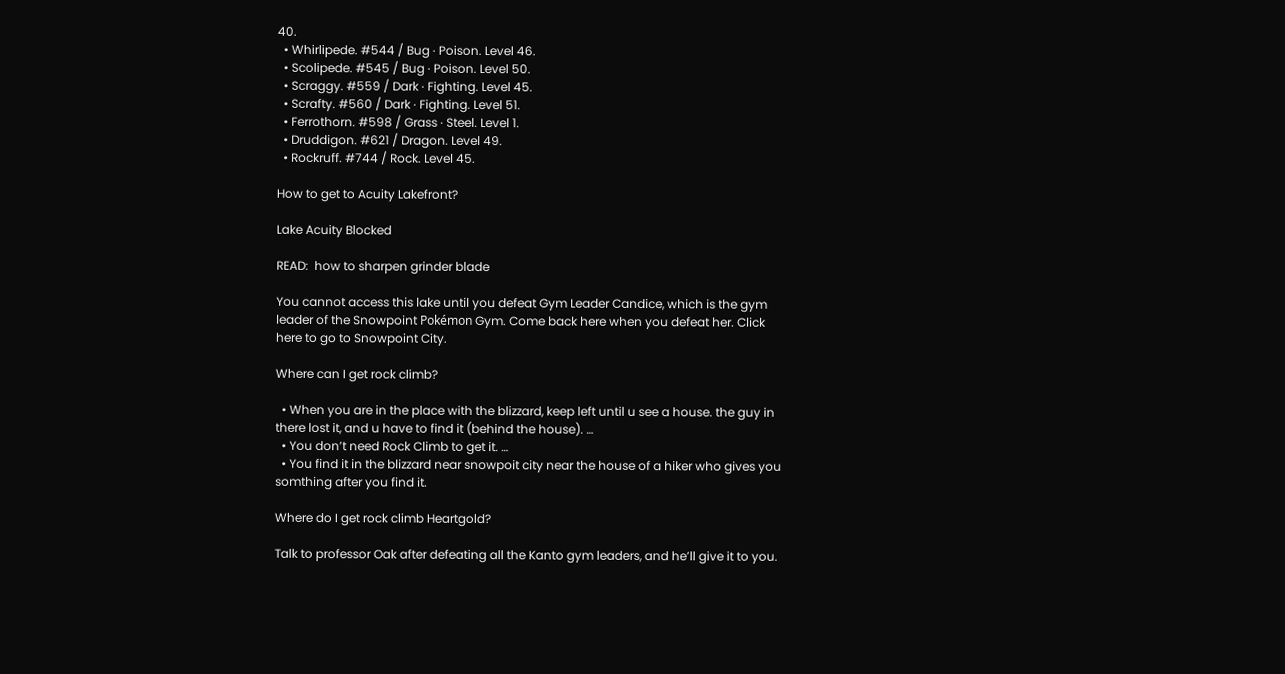40.
  • Whirlipede. #544 / Bug · Poison. Level 46.
  • Scolipede. #545 / Bug · Poison. Level 50.
  • Scraggy. #559 / Dark · Fighting. Level 45.
  • Scrafty. #560 / Dark · Fighting. Level 51.
  • Ferrothorn. #598 / Grass · Steel. Level 1.
  • Druddigon. #621 / Dragon. Level 49.
  • Rockruff. #744 / Rock. Level 45.

How to get to Acuity Lakefront?

Lake Acuity Blocked

READ:  how to sharpen grinder blade

You cannot access this lake until you defeat Gym Leader Candice, which is the gym leader of the Snowpoint Pokémon Gym. Come back here when you defeat her. Click here to go to Snowpoint City.

Where can I get rock climb?

  • When you are in the place with the blizzard, keep left until u see a house. the guy in there lost it, and u have to find it (behind the house). …
  • You don’t need Rock Climb to get it. …
  • You find it in the blizzard near snowpoit city near the house of a hiker who gives you somthing after you find it.

Where do I get rock climb Heartgold?

Talk to professor Oak after defeating all the Kanto gym leaders, and he’ll give it to you.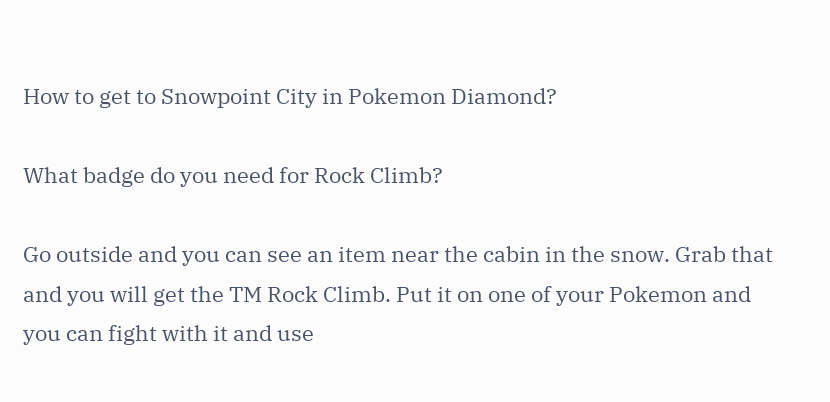How to get to Snowpoint City in Pokemon Diamond?

What badge do you need for Rock Climb?

Go outside and you can see an item near the cabin in the snow. Grab that and you will get the TM Rock Climb. Put it on one of your Pokemon and you can fight with it and use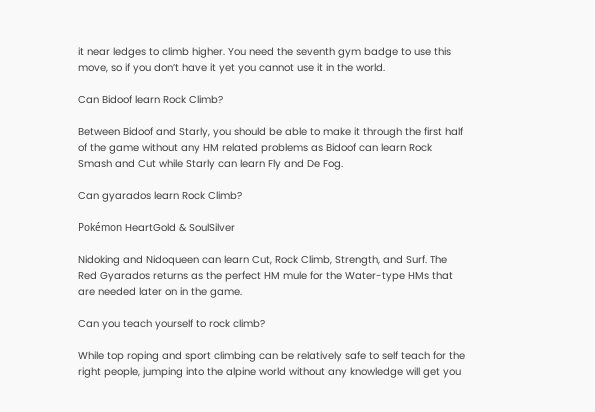it near ledges to climb higher. You need the seventh gym badge to use this move, so if you don’t have it yet you cannot use it in the world.

Can Bidoof learn Rock Climb?

Between Bidoof and Starly, you should be able to make it through the first half of the game without any HM related problems as Bidoof can learn Rock Smash and Cut while Starly can learn Fly and De Fog.

Can gyarados learn Rock Climb?

Pokémon HeartGold & SoulSilver

Nidoking and Nidoqueen can learn Cut, Rock Climb, Strength, and Surf. The Red Gyarados returns as the perfect HM mule for the Water-type HMs that are needed later on in the game.

Can you teach yourself to rock climb?

While top roping and sport climbing can be relatively safe to self teach for the right people, jumping into the alpine world without any knowledge will get you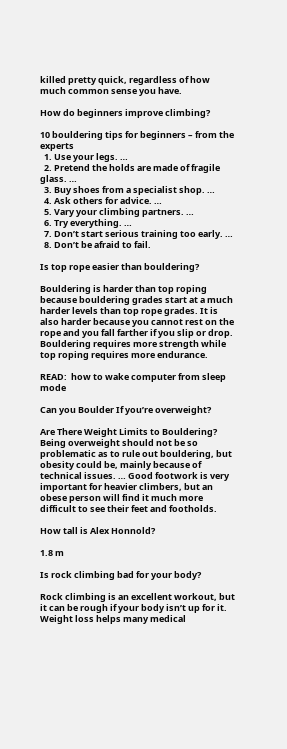killed pretty quick, regardless of how much common sense you have.

How do beginners improve climbing?

10 bouldering tips for beginners – from the experts
  1. Use your legs. …
  2. Pretend the holds are made of fragile glass. …
  3. Buy shoes from a specialist shop. …
  4. Ask others for advice. …
  5. Vary your climbing partners. …
  6. Try everything. …
  7. Don’t start serious training too early. …
  8. Don’t be afraid to fail.

Is top rope easier than bouldering?

Bouldering is harder than top roping because bouldering grades start at a much harder levels than top rope grades. It is also harder because you cannot rest on the rope and you fall farther if you slip or drop. Bouldering requires more strength while top roping requires more endurance.

READ:  how to wake computer from sleep mode

Can you Boulder If you’re overweight?

Are There Weight Limits to Bouldering? Being overweight should not be so problematic as to rule out bouldering, but obesity could be, mainly because of technical issues. … Good footwork is very important for heavier climbers, but an obese person will find it much more difficult to see their feet and footholds.

How tall is Alex Honnold?

1.8 m

Is rock climbing bad for your body?

Rock climbing is an excellent workout, but it can be rough if your body isn’t up for it. Weight loss helps many medical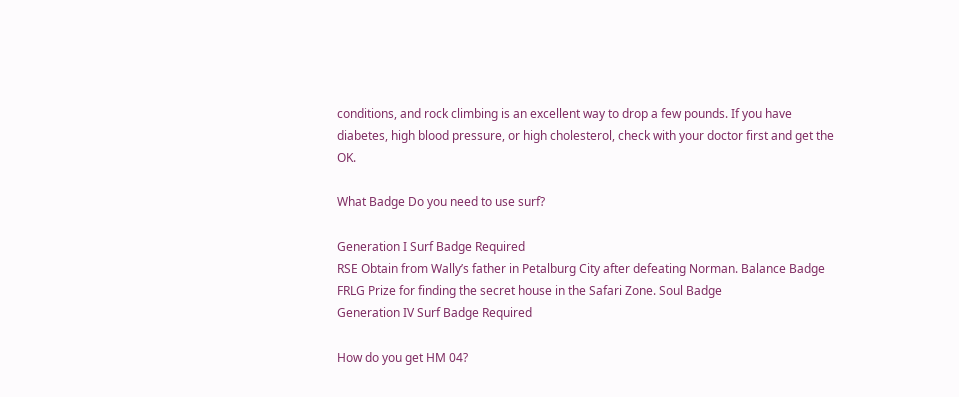conditions, and rock climbing is an excellent way to drop a few pounds. If you have diabetes, high blood pressure, or high cholesterol, check with your doctor first and get the OK.

What Badge Do you need to use surf?

Generation I Surf Badge Required
RSE Obtain from Wally’s father in Petalburg City after defeating Norman. Balance Badge
FRLG Prize for finding the secret house in the Safari Zone. Soul Badge
Generation IV Surf Badge Required

How do you get HM 04?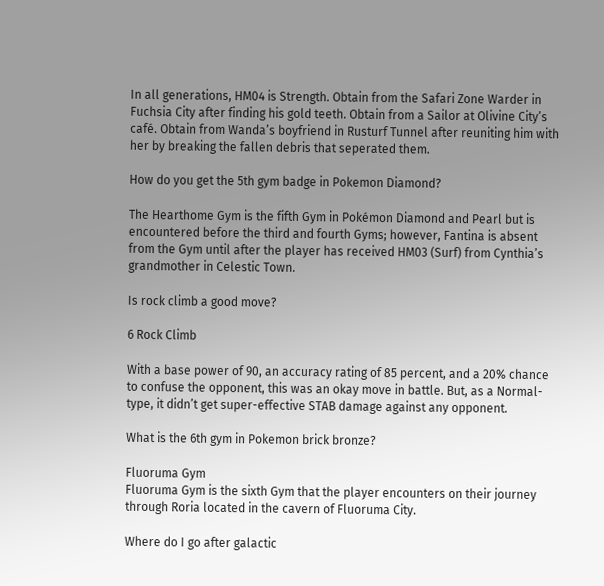In all generations, HM04 is Strength. Obtain from the Safari Zone Warder in Fuchsia City after finding his gold teeth. Obtain from a Sailor at Olivine City’s café. Obtain from Wanda’s boyfriend in Rusturf Tunnel after reuniting him with her by breaking the fallen debris that seperated them.

How do you get the 5th gym badge in Pokemon Diamond?

The Hearthome Gym is the fifth Gym in Pokémon Diamond and Pearl but is encountered before the third and fourth Gyms; however, Fantina is absent from the Gym until after the player has received HM03 (Surf) from Cynthia’s grandmother in Celestic Town.

Is rock climb a good move?

6 Rock Climb

With a base power of 90, an accuracy rating of 85 percent, and a 20% chance to confuse the opponent, this was an okay move in battle. But, as a Normal-type, it didn’t get super-effective STAB damage against any opponent.

What is the 6th gym in Pokemon brick bronze?

Fluoruma Gym
Fluoruma Gym is the sixth Gym that the player encounters on their journey through Roria located in the cavern of Fluoruma City.

Where do I go after galactic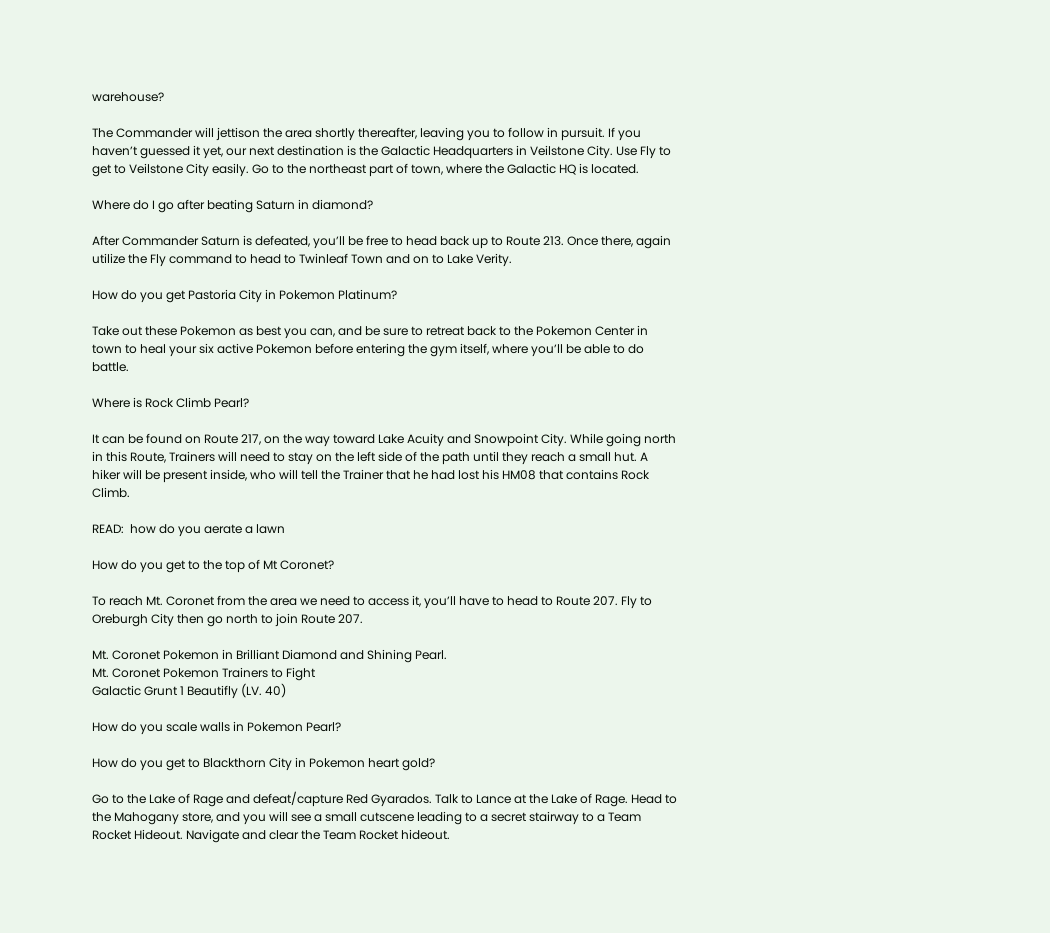warehouse?

The Commander will jettison the area shortly thereafter, leaving you to follow in pursuit. If you haven’t guessed it yet, our next destination is the Galactic Headquarters in Veilstone City. Use Fly to get to Veilstone City easily. Go to the northeast part of town, where the Galactic HQ is located.

Where do I go after beating Saturn in diamond?

After Commander Saturn is defeated, you’ll be free to head back up to Route 213. Once there, again utilize the Fly command to head to Twinleaf Town and on to Lake Verity.

How do you get Pastoria City in Pokemon Platinum?

Take out these Pokemon as best you can, and be sure to retreat back to the Pokemon Center in town to heal your six active Pokemon before entering the gym itself, where you’ll be able to do battle.

Where is Rock Climb Pearl?

It can be found on Route 217, on the way toward Lake Acuity and Snowpoint City. While going north in this Route, Trainers will need to stay on the left side of the path until they reach a small hut. A hiker will be present inside, who will tell the Trainer that he had lost his HM08 that contains Rock Climb.

READ:  how do you aerate a lawn

How do you get to the top of Mt Coronet?

To reach Mt. Coronet from the area we need to access it, you’ll have to head to Route 207. Fly to Oreburgh City then go north to join Route 207.

Mt. Coronet Pokemon in Brilliant Diamond and Shining Pearl.
Mt. Coronet Pokemon Trainers to Fight
Galactic Grunt 1 Beautifly (LV. 40)

How do you scale walls in Pokemon Pearl?

How do you get to Blackthorn City in Pokemon heart gold?

Go to the Lake of Rage and defeat/capture Red Gyarados. Talk to Lance at the Lake of Rage. Head to the Mahogany store, and you will see a small cutscene leading to a secret stairway to a Team Rocket Hideout. Navigate and clear the Team Rocket hideout.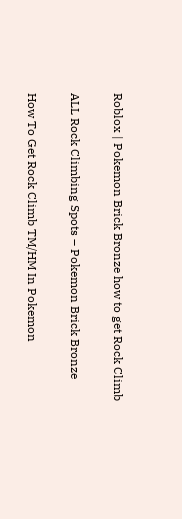Roblox | Pokemon Brick Bronze how to get Rock Climb

ALL Rock Climbing Spots – Pokemon Brick Bronze

How To Get Rock Climb TM/HM In Pokemon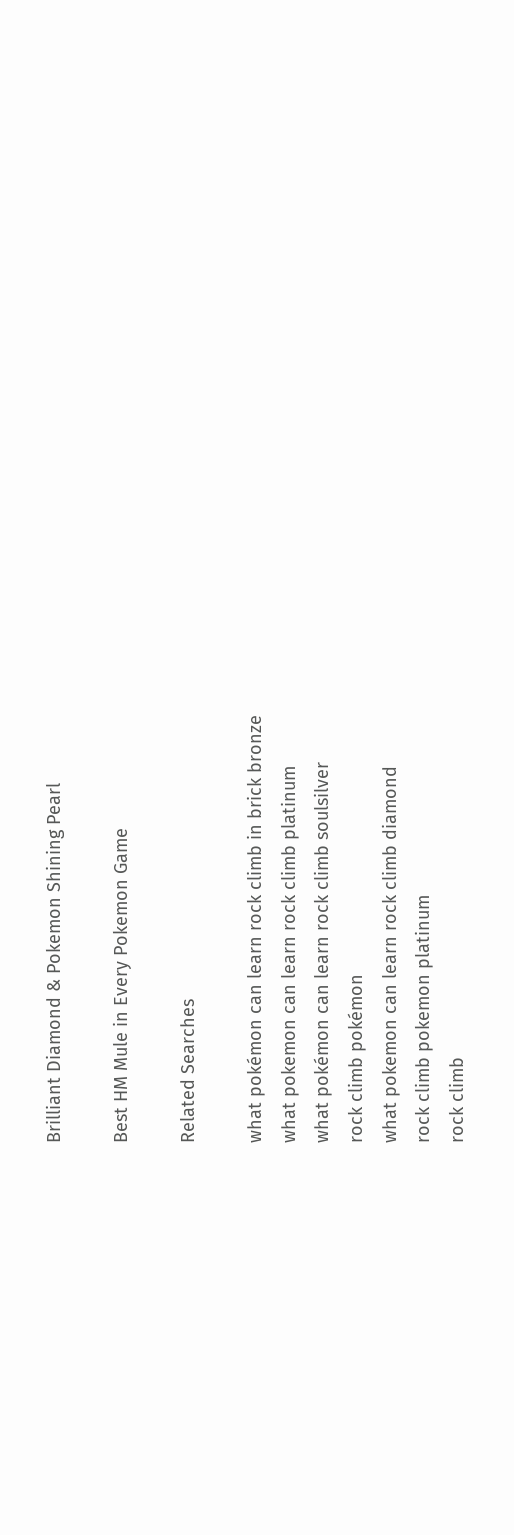Brilliant Diamond & Pokemon Shining Pearl

Best HM Mule in Every Pokemon Game

Related Searches

what pokémon can learn rock climb in brick bronze
what pokemon can learn rock climb platinum
what pokémon can learn rock climb soulsilver
rock climb pokémon
what pokemon can learn rock climb diamond
rock climb pokemon platinum
rock climb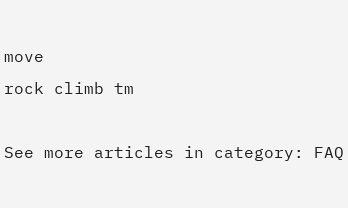move
rock climb tm

See more articles in category: FAQ